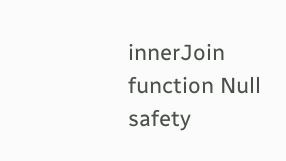innerJoin function Null safety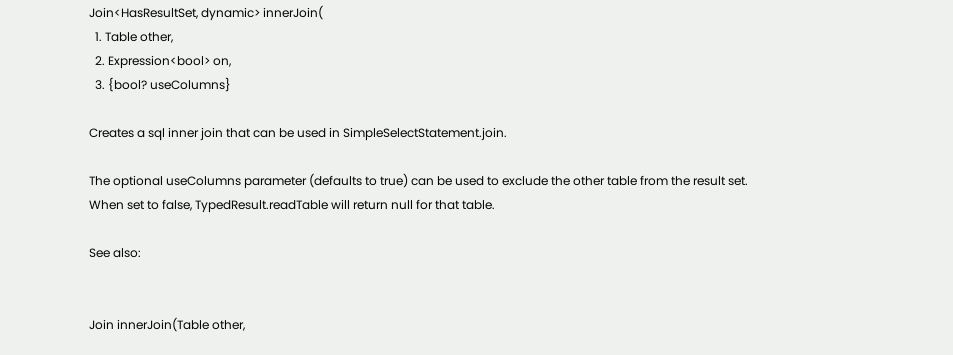Join<HasResultSet, dynamic> innerJoin(
  1. Table other,
  2. Expression<bool> on,
  3. {bool? useColumns}

Creates a sql inner join that can be used in SimpleSelectStatement.join.

The optional useColumns parameter (defaults to true) can be used to exclude the other table from the result set. When set to false, TypedResult.readTable will return null for that table.

See also:


Join innerJoin(Table other,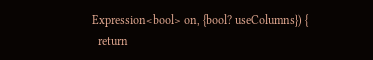Expression<bool> on, {bool? useColumns}) {
  return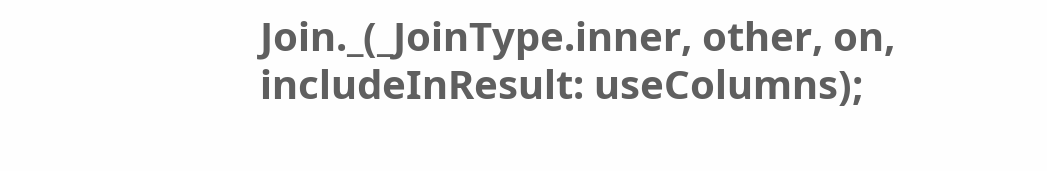Join._(_JoinType.inner, other, on, includeInResult: useColumns);